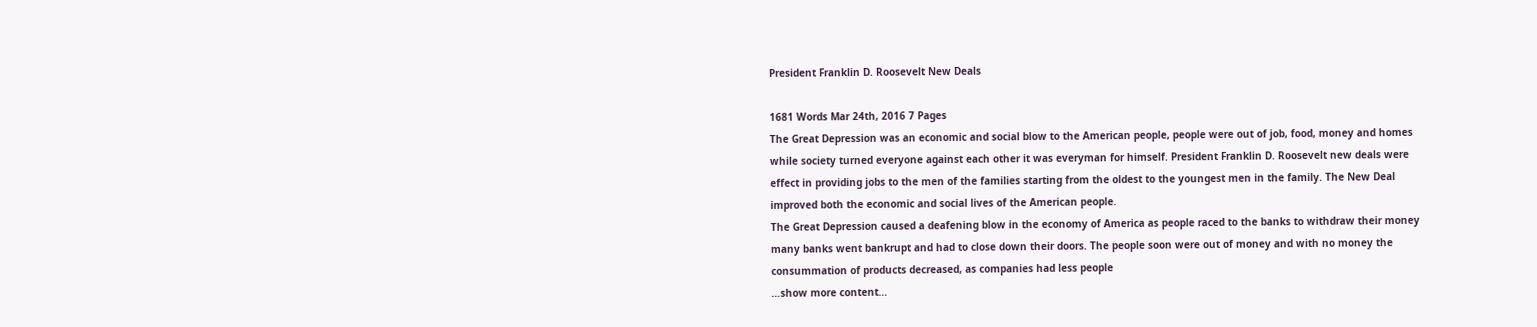President Franklin D. Roosevelt New Deals

1681 Words Mar 24th, 2016 7 Pages
The Great Depression was an economic and social blow to the American people, people were out of job, food, money and homes while society turned everyone against each other it was everyman for himself. President Franklin D. Roosevelt new deals were effect in providing jobs to the men of the families starting from the oldest to the youngest men in the family. The New Deal improved both the economic and social lives of the American people.
The Great Depression caused a deafening blow in the economy of America as people raced to the banks to withdraw their money many banks went bankrupt and had to close down their doors. The people soon were out of money and with no money the consummation of products decreased, as companies had less people
…show more content…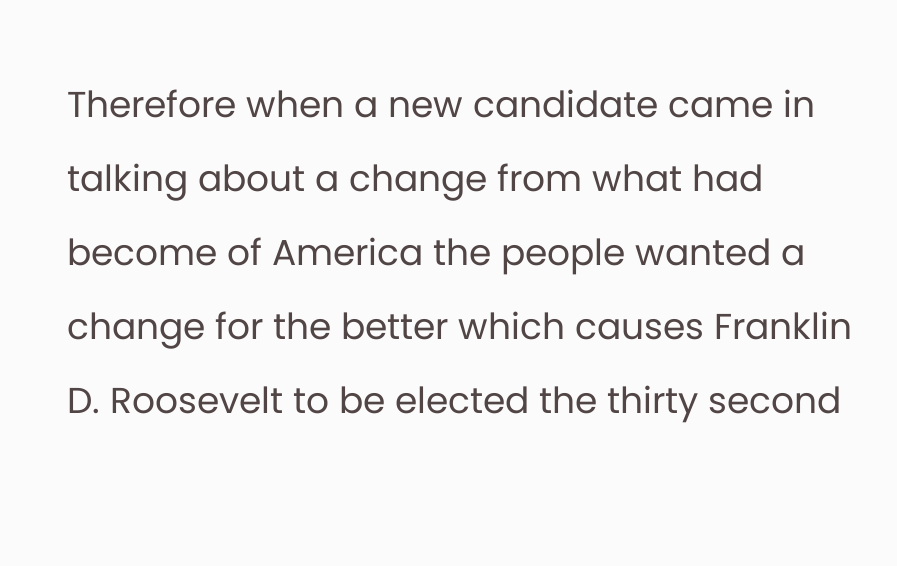Therefore when a new candidate came in talking about a change from what had become of America the people wanted a change for the better which causes Franklin D. Roosevelt to be elected the thirty second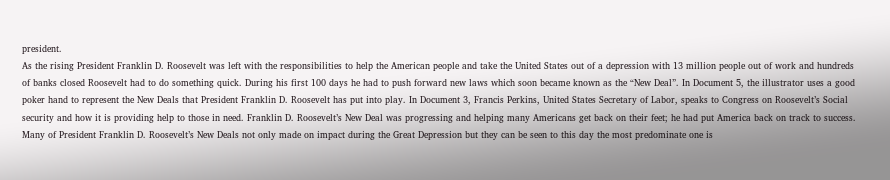president.
As the rising President Franklin D. Roosevelt was left with the responsibilities to help the American people and take the United States out of a depression with 13 million people out of work and hundreds of banks closed Roosevelt had to do something quick. During his first 100 days he had to push forward new laws which soon became known as the “New Deal”. In Document 5, the illustrator uses a good poker hand to represent the New Deals that President Franklin D. Roosevelt has put into play. In Document 3, Francis Perkins, United States Secretary of Labor, speaks to Congress on Roosevelt’s Social security and how it is providing help to those in need. Franklin D. Roosevelt’s New Deal was progressing and helping many Americans get back on their feet; he had put America back on track to success. Many of President Franklin D. Roosevelt’s New Deals not only made on impact during the Great Depression but they can be seen to this day the most predominate one is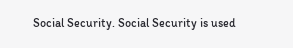Social Security. Social Security is used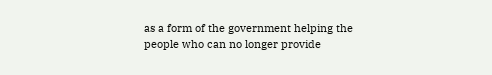as a form of the government helping the people who can no longer provide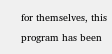for themselves, this program has been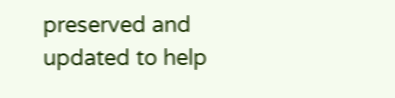preserved and updated to help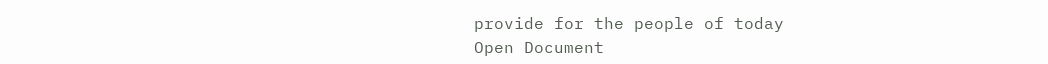provide for the people of today
Open Document